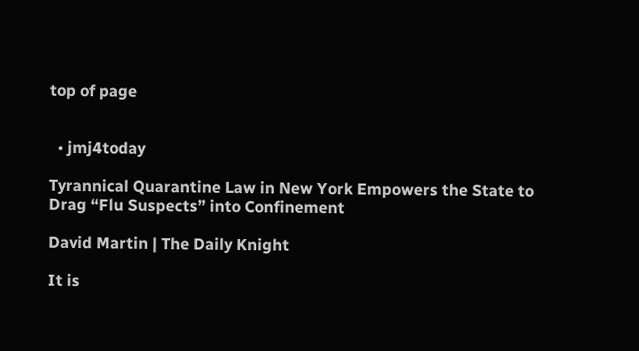top of page


  • jmj4today

Tyrannical Quarantine Law in New York Empowers the State to Drag “Flu Suspects” into Confinement

David Martin | The Daily Knight

It is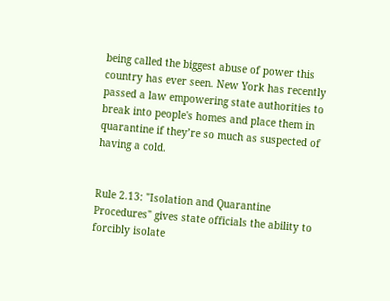being called the biggest abuse of power this country has ever seen. New York has recently passed a law empowering state authorities to break into people's homes and place them in quarantine if they’re so much as suspected of having a cold.


Rule 2.13: "Isolation and Quarantine Procedures" gives state officials the ability to forcibly isolate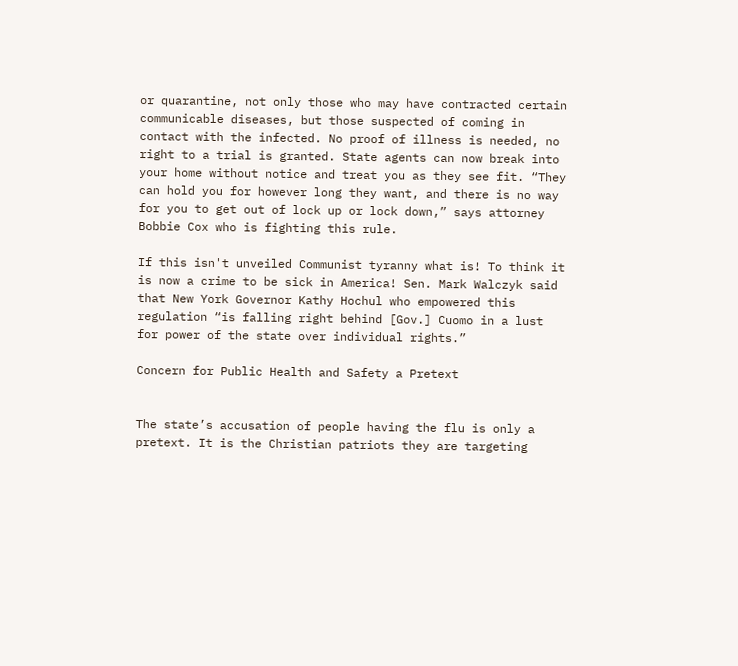or quarantine, not only those who may have contracted certain communicable diseases, but those suspected of coming in contact with the infected. No proof of illness is needed, no right to a trial is granted. State agents can now break into your home without notice and treat you as they see fit. “They can hold you for however long they want, and there is no way for you to get out of lock up or lock down,” says attorney Bobbie Cox who is fighting this rule.

If this isn't unveiled Communist tyranny what is! To think it is now a crime to be sick in America! Sen. Mark Walczyk said that New York Governor Kathy Hochul who empowered this regulation “is falling right behind [Gov.] Cuomo in a lust for power of the state over individual rights.”

Concern for Public Health and Safety a Pretext


The state’s accusation of people having the flu is only a pretext. It is the Christian patriots they are targeting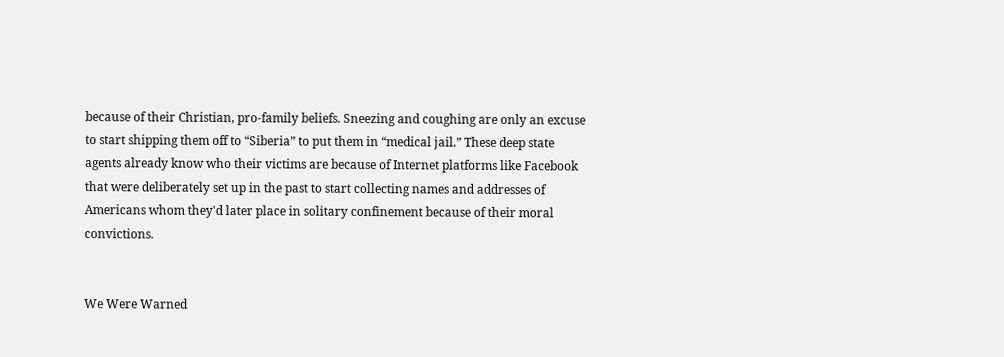because of their Christian, pro-family beliefs. Sneezing and coughing are only an excuse to start shipping them off to “Siberia” to put them in “medical jail.” These deep state agents already know who their victims are because of Internet platforms like Facebook that were deliberately set up in the past to start collecting names and addresses of Americans whom they'd later place in solitary confinement because of their moral convictions.


We Were Warned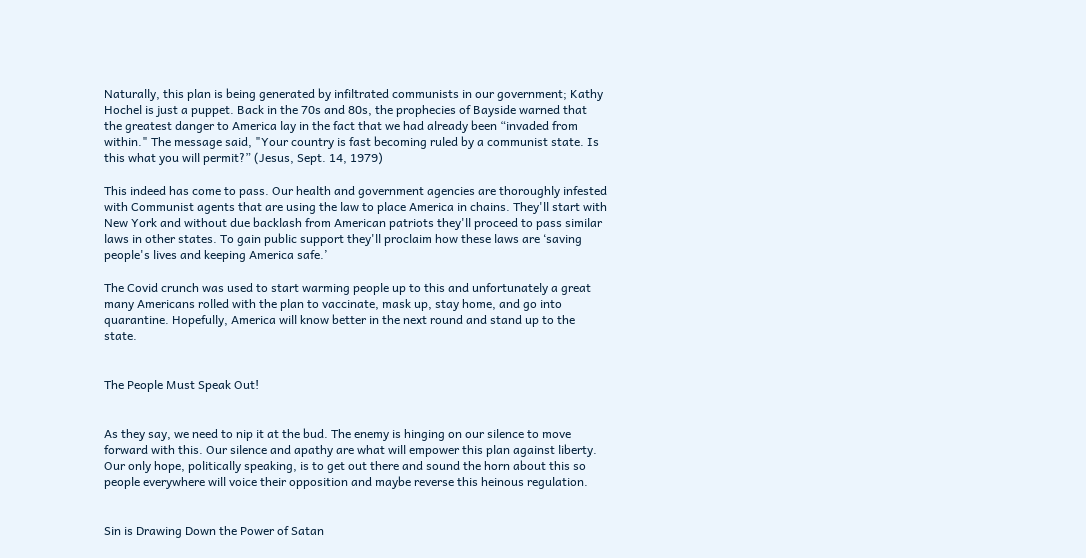Naturally, this plan is being generated by infiltrated communists in our government; Kathy Hochel is just a puppet. Back in the 70s and 80s, the prophecies of Bayside warned that the greatest danger to America lay in the fact that we had already been “invaded from within." The message said, "Your country is fast becoming ruled by a communist state. Is this what you will permit?” (Jesus, Sept. 14, 1979)

This indeed has come to pass. Our health and government agencies are thoroughly infested with Communist agents that are using the law to place America in chains. They'll start with New York and without due backlash from American patriots they'll proceed to pass similar laws in other states. To gain public support they'll proclaim how these laws are ‘saving people's lives and keeping America safe.’

The Covid crunch was used to start warming people up to this and unfortunately a great many Americans rolled with the plan to vaccinate, mask up, stay home, and go into quarantine. Hopefully, America will know better in the next round and stand up to the state.


The People Must Speak Out!


As they say, we need to nip it at the bud. The enemy is hinging on our silence to move forward with this. Our silence and apathy are what will empower this plan against liberty. Our only hope, politically speaking, is to get out there and sound the horn about this so people everywhere will voice their opposition and maybe reverse this heinous regulation.


Sin is Drawing Down the Power of Satan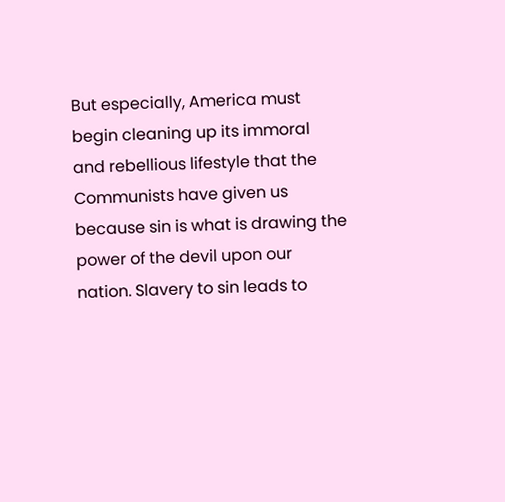But especially, America must begin cleaning up its immoral and rebellious lifestyle that the Communists have given us because sin is what is drawing the power of the devil upon our nation. Slavery to sin leads to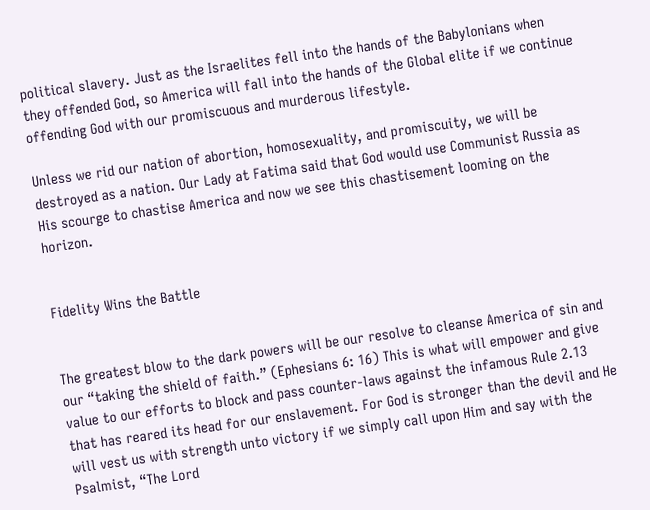political slavery. Just as the Israelites fell into the hands of the Babylonians when they offended God, so America will fall into the hands of the Global elite if we continue offending God with our promiscuous and murderous lifestyle.

Unless we rid our nation of abortion, homosexuality, and promiscuity, we will be destroyed as a nation. Our Lady at Fatima said that God would use Communist Russia as His scourge to chastise America and now we see this chastisement looming on the horizon.


Fidelity Wins the Battle


The greatest blow to the dark powers will be our resolve to cleanse America of sin and our “taking the shield of faith.” (Ephesians 6: 16) This is what will empower and give value to our efforts to block and pass counter-laws against the infamous Rule 2.13 that has reared its head for our enslavement. For God is stronger than the devil and He will vest us with strength unto victory if we simply call upon Him and say with the Psalmist, “The Lord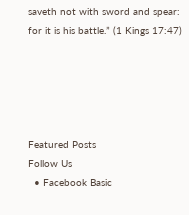saveth not with sword and spear: for it is his battle.” (1 Kings 17:47)





Featured Posts
Follow Us
  • Facebook Basic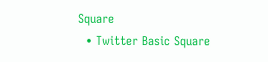Square
  • Twitter Basic Square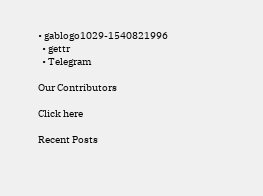• gablogo1029-1540821996
  • gettr
  • Telegram

Our Contributors

Click here

Recent Posts